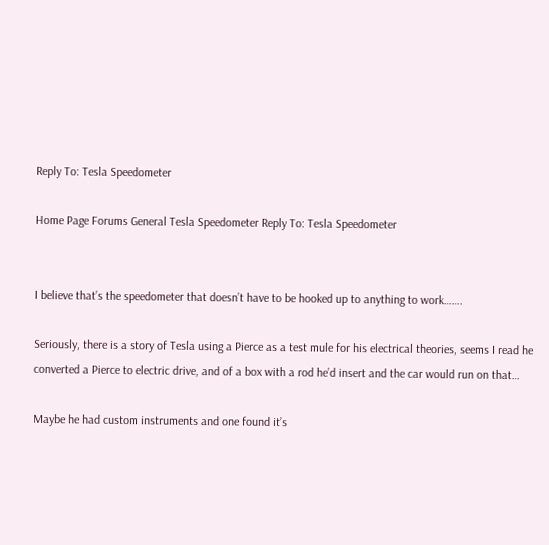Reply To: Tesla Speedometer

Home Page Forums General Tesla Speedometer Reply To: Tesla Speedometer


I believe that’s the speedometer that doesn’t have to be hooked up to anything to work…….

Seriously, there is a story of Tesla using a Pierce as a test mule for his electrical theories, seems I read he converted a Pierce to electric drive, and of a box with a rod he’d insert and the car would run on that…

Maybe he had custom instruments and one found it’s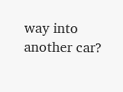way into another car?